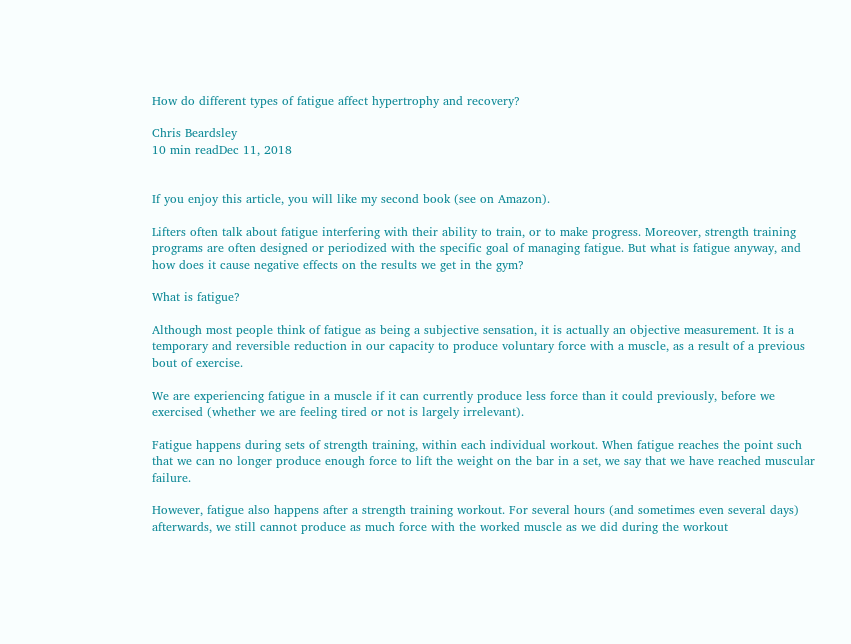How do different types of fatigue affect hypertrophy and recovery?

Chris Beardsley
10 min readDec 11, 2018


If you enjoy this article, you will like my second book (see on Amazon).

Lifters often talk about fatigue interfering with their ability to train, or to make progress. Moreover, strength training programs are often designed or periodized with the specific goal of managing fatigue. But what is fatigue anyway, and how does it cause negative effects on the results we get in the gym?

What is fatigue?

Although most people think of fatigue as being a subjective sensation, it is actually an objective measurement. It is a temporary and reversible reduction in our capacity to produce voluntary force with a muscle, as a result of a previous bout of exercise.

We are experiencing fatigue in a muscle if it can currently produce less force than it could previously, before we exercised (whether we are feeling tired or not is largely irrelevant).

Fatigue happens during sets of strength training, within each individual workout. When fatigue reaches the point such that we can no longer produce enough force to lift the weight on the bar in a set, we say that we have reached muscular failure.

However, fatigue also happens after a strength training workout. For several hours (and sometimes even several days) afterwards, we still cannot produce as much force with the worked muscle as we did during the workout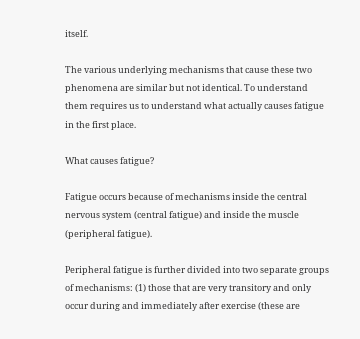itself.

The various underlying mechanisms that cause these two phenomena are similar but not identical. To understand them requires us to understand what actually causes fatigue in the first place.

What causes fatigue?

Fatigue occurs because of mechanisms inside the central nervous system (central fatigue) and inside the muscle (peripheral fatigue).

Peripheral fatigue is further divided into two separate groups of mechanisms: (1) those that are very transitory and only occur during and immediately after exercise (these are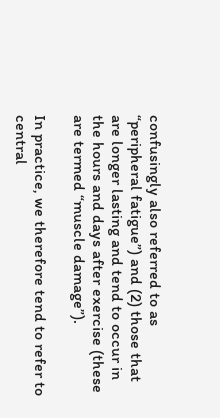confusingly also referred to as “peripheral fatigue”) and (2) those that are longer lasting and tend to occur in the hours and days after exercise (these are termed “muscle damage”).

In practice, we therefore tend to refer to central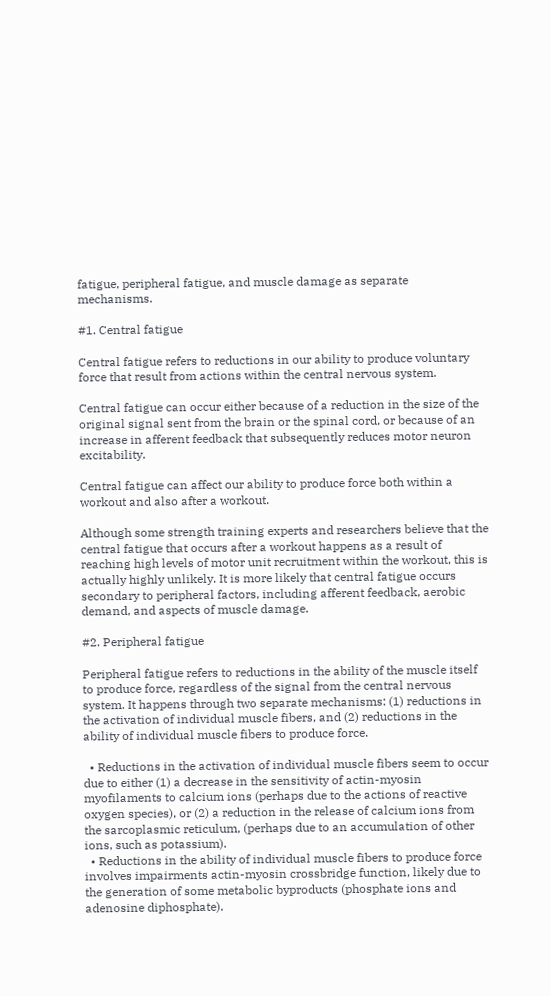fatigue, peripheral fatigue, and muscle damage as separate mechanisms.

#1. Central fatigue

Central fatigue refers to reductions in our ability to produce voluntary force that result from actions within the central nervous system.

Central fatigue can occur either because of a reduction in the size of the original signal sent from the brain or the spinal cord, or because of an increase in afferent feedback that subsequently reduces motor neuron excitability.

Central fatigue can affect our ability to produce force both within a workout and also after a workout.

Although some strength training experts and researchers believe that the central fatigue that occurs after a workout happens as a result of reaching high levels of motor unit recruitment within the workout, this is actually highly unlikely. It is more likely that central fatigue occurs secondary to peripheral factors, including afferent feedback, aerobic demand, and aspects of muscle damage.

#2. Peripheral fatigue

Peripheral fatigue refers to reductions in the ability of the muscle itself to produce force, regardless of the signal from the central nervous system. It happens through two separate mechanisms: (1) reductions in the activation of individual muscle fibers, and (2) reductions in the ability of individual muscle fibers to produce force.

  • Reductions in the activation of individual muscle fibers seem to occur due to either (1) a decrease in the sensitivity of actin-myosin myofilaments to calcium ions (perhaps due to the actions of reactive oxygen species), or (2) a reduction in the release of calcium ions from the sarcoplasmic reticulum, (perhaps due to an accumulation of other ions, such as potassium).
  • Reductions in the ability of individual muscle fibers to produce force involves impairments actin-myosin crossbridge function, likely due to the generation of some metabolic byproducts (phosphate ions and adenosine diphosphate).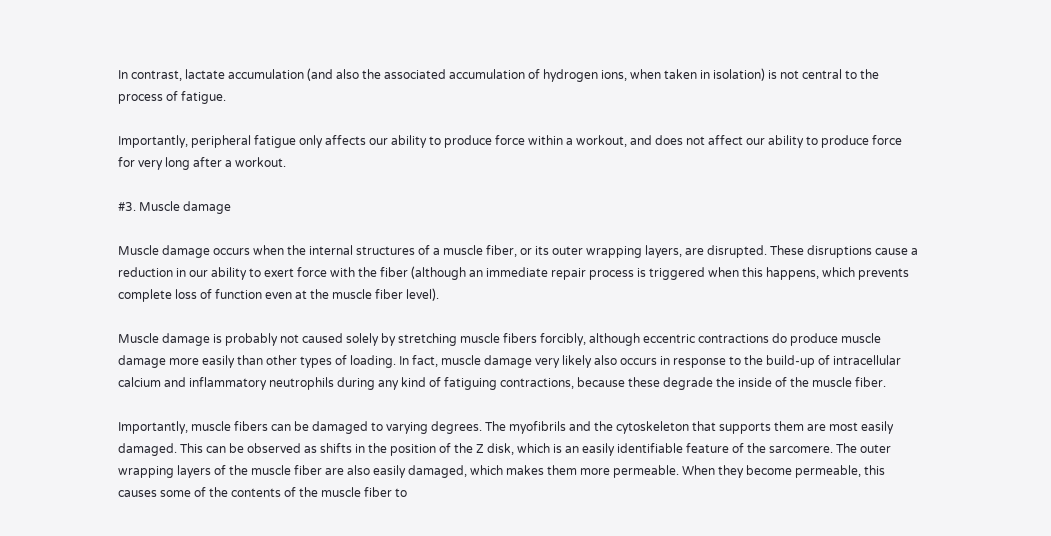In contrast, lactate accumulation (and also the associated accumulation of hydrogen ions, when taken in isolation) is not central to the process of fatigue.

Importantly, peripheral fatigue only affects our ability to produce force within a workout, and does not affect our ability to produce force for very long after a workout.

#3. Muscle damage

Muscle damage occurs when the internal structures of a muscle fiber, or its outer wrapping layers, are disrupted. These disruptions cause a reduction in our ability to exert force with the fiber (although an immediate repair process is triggered when this happens, which prevents complete loss of function even at the muscle fiber level).

Muscle damage is probably not caused solely by stretching muscle fibers forcibly, although eccentric contractions do produce muscle damage more easily than other types of loading. In fact, muscle damage very likely also occurs in response to the build-up of intracellular calcium and inflammatory neutrophils during any kind of fatiguing contractions, because these degrade the inside of the muscle fiber.

Importantly, muscle fibers can be damaged to varying degrees. The myofibrils and the cytoskeleton that supports them are most easily damaged. This can be observed as shifts in the position of the Z disk, which is an easily identifiable feature of the sarcomere. The outer wrapping layers of the muscle fiber are also easily damaged, which makes them more permeable. When they become permeable, this causes some of the contents of the muscle fiber to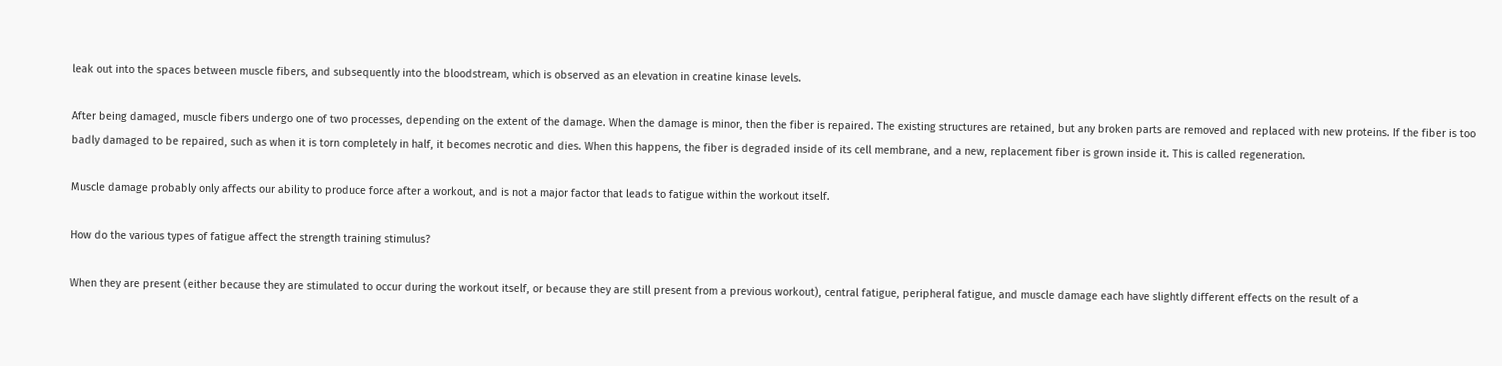leak out into the spaces between muscle fibers, and subsequently into the bloodstream, which is observed as an elevation in creatine kinase levels.

After being damaged, muscle fibers undergo one of two processes, depending on the extent of the damage. When the damage is minor, then the fiber is repaired. The existing structures are retained, but any broken parts are removed and replaced with new proteins. If the fiber is too badly damaged to be repaired, such as when it is torn completely in half, it becomes necrotic and dies. When this happens, the fiber is degraded inside of its cell membrane, and a new, replacement fiber is grown inside it. This is called regeneration.

Muscle damage probably only affects our ability to produce force after a workout, and is not a major factor that leads to fatigue within the workout itself.

How do the various types of fatigue affect the strength training stimulus?

When they are present (either because they are stimulated to occur during the workout itself, or because they are still present from a previous workout), central fatigue, peripheral fatigue, and muscle damage each have slightly different effects on the result of a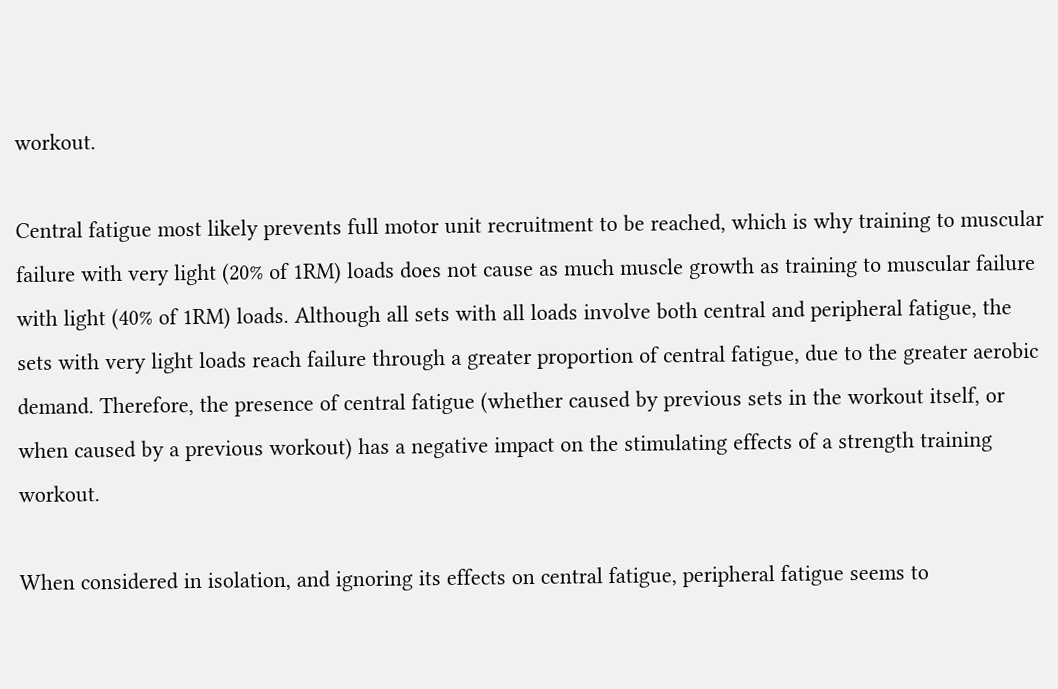workout.

Central fatigue most likely prevents full motor unit recruitment to be reached, which is why training to muscular failure with very light (20% of 1RM) loads does not cause as much muscle growth as training to muscular failure with light (40% of 1RM) loads. Although all sets with all loads involve both central and peripheral fatigue, the sets with very light loads reach failure through a greater proportion of central fatigue, due to the greater aerobic demand. Therefore, the presence of central fatigue (whether caused by previous sets in the workout itself, or when caused by a previous workout) has a negative impact on the stimulating effects of a strength training workout.

When considered in isolation, and ignoring its effects on central fatigue, peripheral fatigue seems to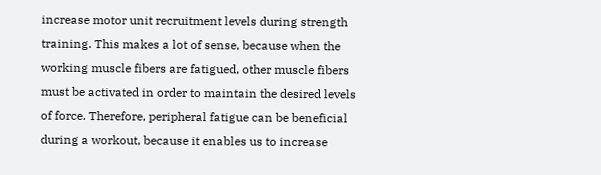increase motor unit recruitment levels during strength training. This makes a lot of sense, because when the working muscle fibers are fatigued, other muscle fibers must be activated in order to maintain the desired levels of force. Therefore, peripheral fatigue can be beneficial during a workout, because it enables us to increase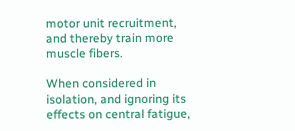motor unit recruitment, and thereby train more muscle fibers.

When considered in isolation, and ignoring its effects on central fatigue,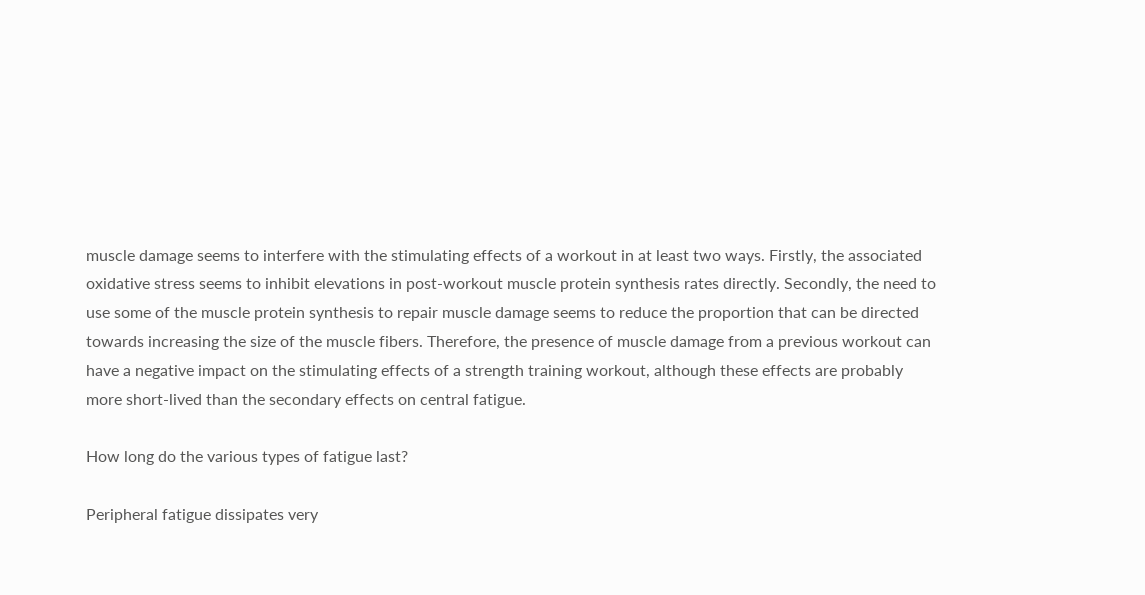muscle damage seems to interfere with the stimulating effects of a workout in at least two ways. Firstly, the associated oxidative stress seems to inhibit elevations in post-workout muscle protein synthesis rates directly. Secondly, the need to use some of the muscle protein synthesis to repair muscle damage seems to reduce the proportion that can be directed towards increasing the size of the muscle fibers. Therefore, the presence of muscle damage from a previous workout can have a negative impact on the stimulating effects of a strength training workout, although these effects are probably more short-lived than the secondary effects on central fatigue.

How long do the various types of fatigue last?

Peripheral fatigue dissipates very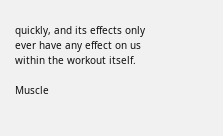quickly, and its effects only ever have any effect on us within the workout itself.

Muscle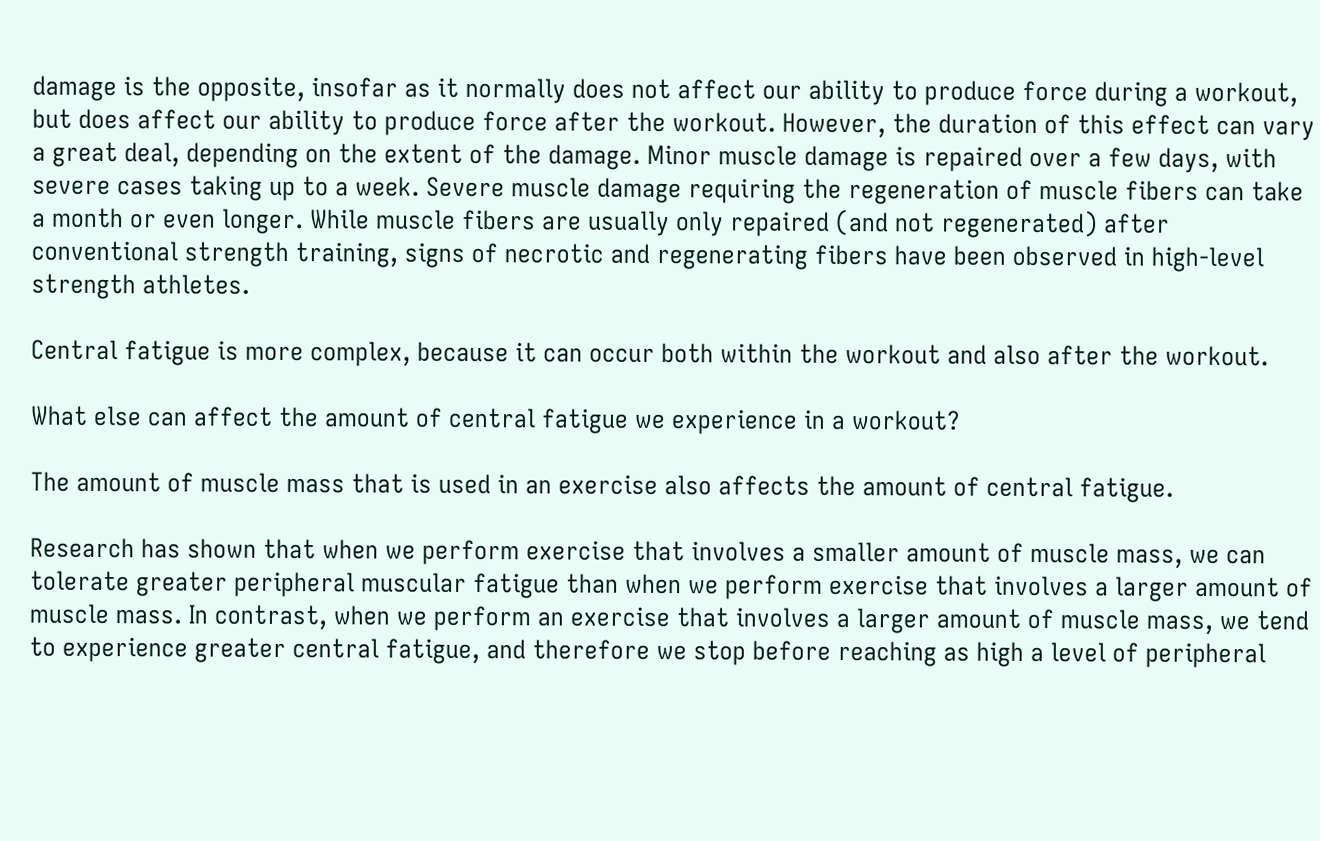damage is the opposite, insofar as it normally does not affect our ability to produce force during a workout, but does affect our ability to produce force after the workout. However, the duration of this effect can vary a great deal, depending on the extent of the damage. Minor muscle damage is repaired over a few days, with severe cases taking up to a week. Severe muscle damage requiring the regeneration of muscle fibers can take a month or even longer. While muscle fibers are usually only repaired (and not regenerated) after conventional strength training, signs of necrotic and regenerating fibers have been observed in high-level strength athletes.

Central fatigue is more complex, because it can occur both within the workout and also after the workout.

What else can affect the amount of central fatigue we experience in a workout?

The amount of muscle mass that is used in an exercise also affects the amount of central fatigue.

Research has shown that when we perform exercise that involves a smaller amount of muscle mass, we can tolerate greater peripheral muscular fatigue than when we perform exercise that involves a larger amount of muscle mass. In contrast, when we perform an exercise that involves a larger amount of muscle mass, we tend to experience greater central fatigue, and therefore we stop before reaching as high a level of peripheral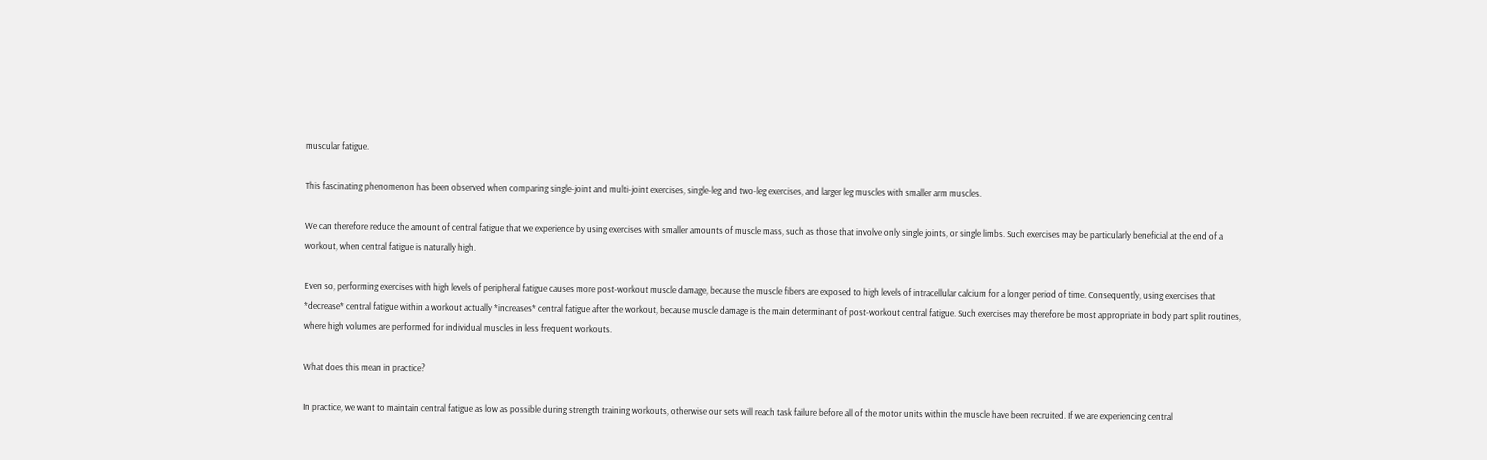muscular fatigue.

This fascinating phenomenon has been observed when comparing single-joint and multi-joint exercises, single-leg and two-leg exercises, and larger leg muscles with smaller arm muscles.

We can therefore reduce the amount of central fatigue that we experience by using exercises with smaller amounts of muscle mass, such as those that involve only single joints, or single limbs. Such exercises may be particularly beneficial at the end of a workout, when central fatigue is naturally high.

Even so, performing exercises with high levels of peripheral fatigue causes more post-workout muscle damage, because the muscle fibers are exposed to high levels of intracellular calcium for a longer period of time. Consequently, using exercises that *decrease* central fatigue within a workout actually *increases* central fatigue after the workout, because muscle damage is the main determinant of post-workout central fatigue. Such exercises may therefore be most appropriate in body part split routines, where high volumes are performed for individual muscles in less frequent workouts.

What does this mean in practice?

In practice, we want to maintain central fatigue as low as possible during strength training workouts, otherwise our sets will reach task failure before all of the motor units within the muscle have been recruited. If we are experiencing central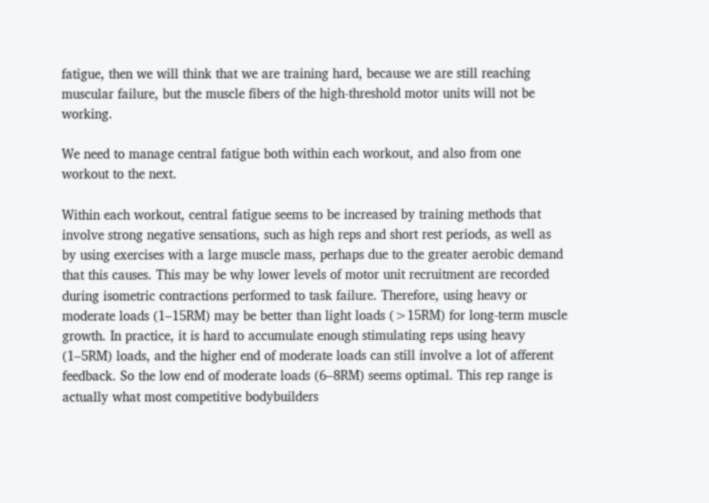fatigue, then we will think that we are training hard, because we are still reaching muscular failure, but the muscle fibers of the high-threshold motor units will not be working.

We need to manage central fatigue both within each workout, and also from one workout to the next.

Within each workout, central fatigue seems to be increased by training methods that involve strong negative sensations, such as high reps and short rest periods, as well as by using exercises with a large muscle mass, perhaps due to the greater aerobic demand that this causes. This may be why lower levels of motor unit recruitment are recorded during isometric contractions performed to task failure. Therefore, using heavy or moderate loads (1–15RM) may be better than light loads (>15RM) for long-term muscle growth. In practice, it is hard to accumulate enough stimulating reps using heavy (1–5RM) loads, and the higher end of moderate loads can still involve a lot of afferent feedback. So the low end of moderate loads (6–8RM) seems optimal. This rep range is actually what most competitive bodybuilders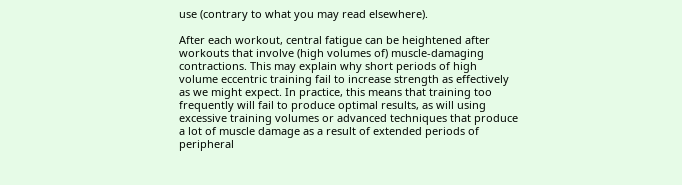use (contrary to what you may read elsewhere).

After each workout, central fatigue can be heightened after workouts that involve (high volumes of) muscle-damaging contractions. This may explain why short periods of high volume eccentric training fail to increase strength as effectively as we might expect. In practice, this means that training too frequently will fail to produce optimal results, as will using excessive training volumes or advanced techniques that produce a lot of muscle damage as a result of extended periods of peripheral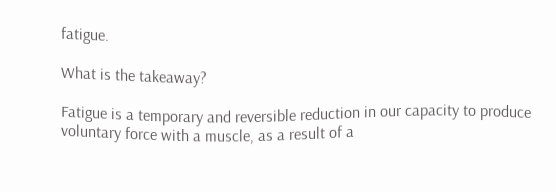fatigue.

What is the takeaway?

Fatigue is a temporary and reversible reduction in our capacity to produce voluntary force with a muscle, as a result of a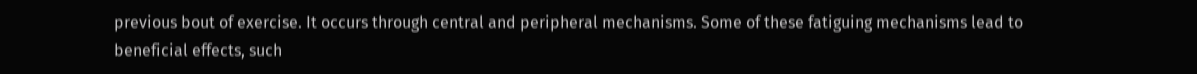previous bout of exercise. It occurs through central and peripheral mechanisms. Some of these fatiguing mechanisms lead to beneficial effects, such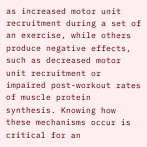as increased motor unit recruitment during a set of an exercise, while others produce negative effects, such as decreased motor unit recruitment or impaired post-workout rates of muscle protein synthesis. Knowing how these mechanisms occur is critical for an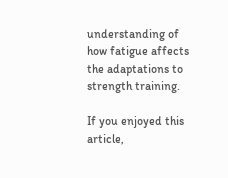understanding of how fatigue affects the adaptations to strength training.

If you enjoyed this article,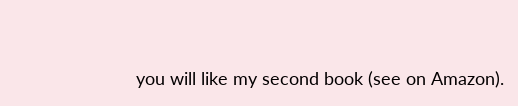you will like my second book (see on Amazon).